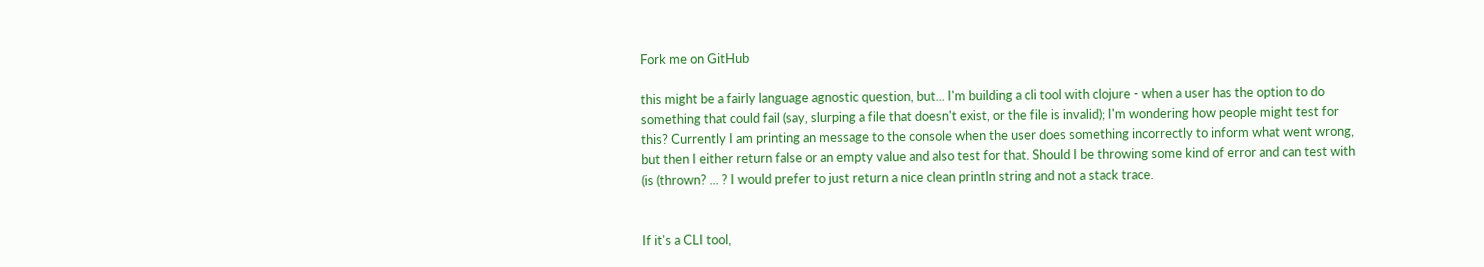Fork me on GitHub

this might be a fairly language agnostic question, but... I'm building a cli tool with clojure - when a user has the option to do something that could fail (say, slurping a file that doesn't exist, or the file is invalid); I'm wondering how people might test for this? Currently I am printing an message to the console when the user does something incorrectly to inform what went wrong, but then I either return false or an empty value and also test for that. Should I be throwing some kind of error and can test with (is (thrown? ... ? I would prefer to just return a nice clean println string and not a stack trace.


If it's a CLI tool,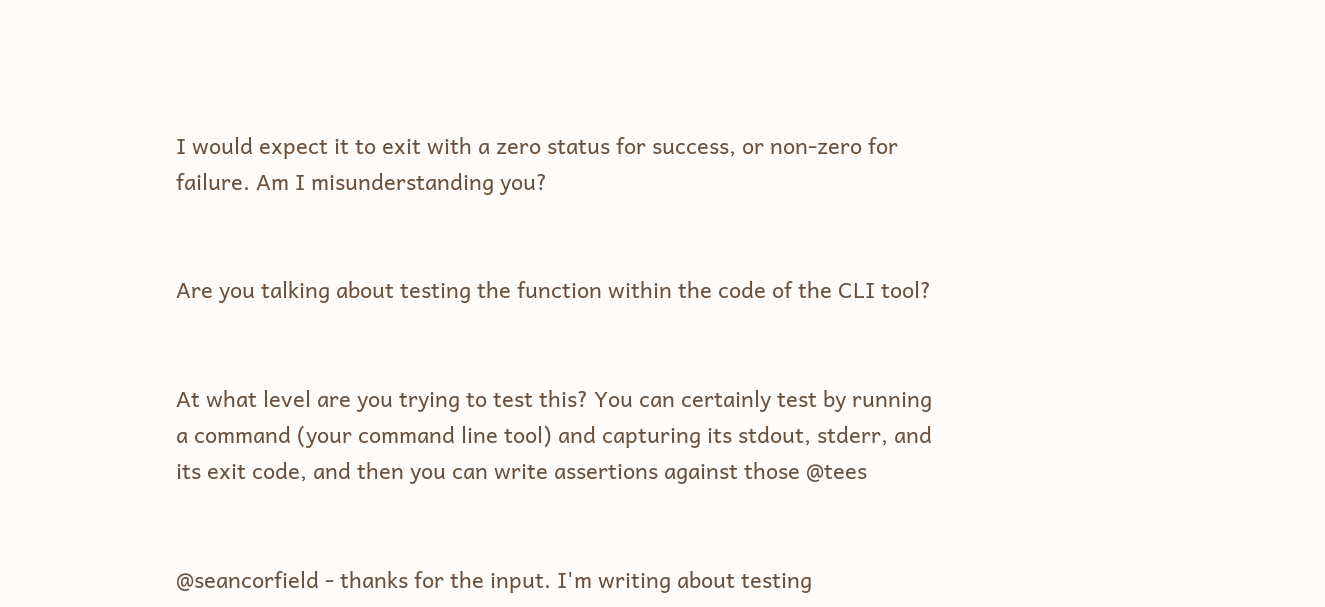I would expect it to exit with a zero status for success, or non-zero for failure. Am I misunderstanding you?


Are you talking about testing the function within the code of the CLI tool?


At what level are you trying to test this? You can certainly test by running a command (your command line tool) and capturing its stdout, stderr, and its exit code, and then you can write assertions against those @tees


@seancorfield - thanks for the input. I'm writing about testing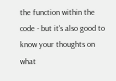the function within the code - but it's also good to know your thoughts on what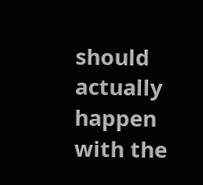should actually happen with the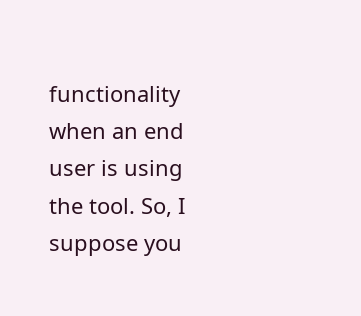functionality when an end user is using the tool. So, I suppose you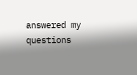answered my questions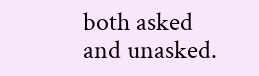both asked and unasked.